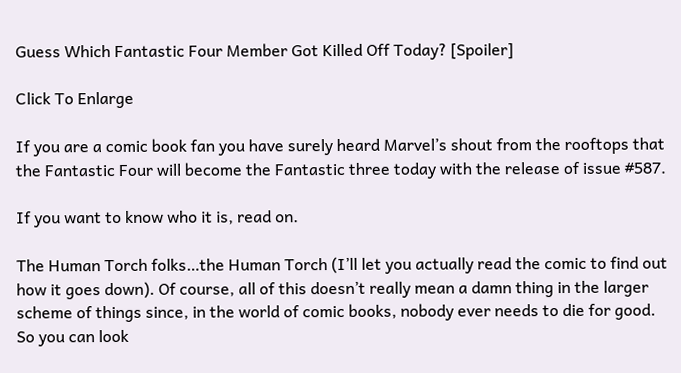Guess Which Fantastic Four Member Got Killed Off Today? [Spoiler]

Click To Enlarge

If you are a comic book fan you have surely heard Marvel’s shout from the rooftops that the Fantastic Four will become the Fantastic three today with the release of issue #587.

If you want to know who it is, read on.

The Human Torch folks…the Human Torch (I’ll let you actually read the comic to find out how it goes down). Of course, all of this doesn’t really mean a damn thing in the larger scheme of things since, in the world of comic books, nobody ever needs to die for good. So you can look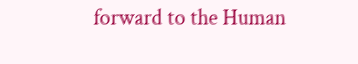forward to the Human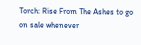Torch: Rise From The Ashes to go on sale whenever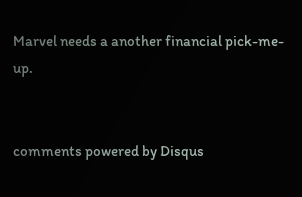Marvel needs a another financial pick-me-up.


comments powered by Disqus